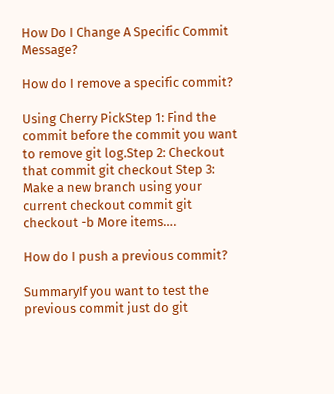How Do I Change A Specific Commit Message?

How do I remove a specific commit?

Using Cherry PickStep 1: Find the commit before the commit you want to remove git log.Step 2: Checkout that commit git checkout Step 3: Make a new branch using your current checkout commit git checkout -b More items….

How do I push a previous commit?

SummaryIf you want to test the previous commit just do git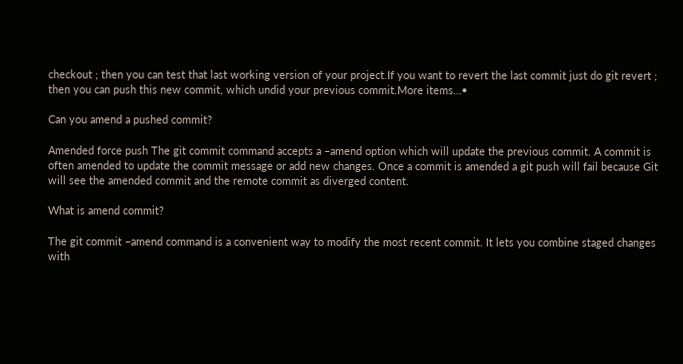checkout ; then you can test that last working version of your project.If you want to revert the last commit just do git revert ; then you can push this new commit, which undid your previous commit.More items…•

Can you amend a pushed commit?

Amended force push The git commit command accepts a –amend option which will update the previous commit. A commit is often amended to update the commit message or add new changes. Once a commit is amended a git push will fail because Git will see the amended commit and the remote commit as diverged content.

What is amend commit?

The git commit –amend command is a convenient way to modify the most recent commit. It lets you combine staged changes with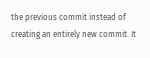the previous commit instead of creating an entirely new commit. It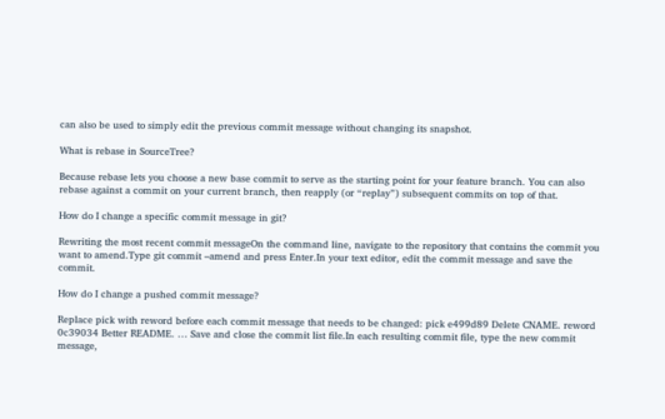can also be used to simply edit the previous commit message without changing its snapshot.

What is rebase in SourceTree?

Because rebase lets you choose a new base commit to serve as the starting point for your feature branch. You can also rebase against a commit on your current branch, then reapply (or “replay”) subsequent commits on top of that.

How do I change a specific commit message in git?

Rewriting the most recent commit messageOn the command line, navigate to the repository that contains the commit you want to amend.Type git commit –amend and press Enter.In your text editor, edit the commit message and save the commit.

How do I change a pushed commit message?

Replace pick with reword before each commit message that needs to be changed: pick e499d89 Delete CNAME. reword 0c39034 Better README. … Save and close the commit list file.In each resulting commit file, type the new commit message,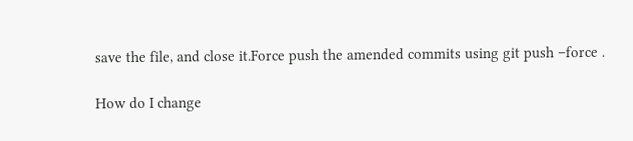save the file, and close it.Force push the amended commits using git push –force .

How do I change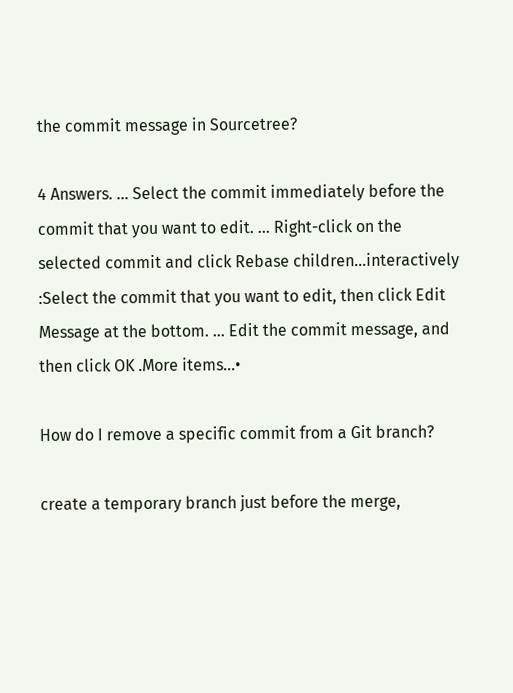the commit message in Sourcetree?

4 Answers. … Select the commit immediately before the commit that you want to edit. … Right-click on the selected commit and click Rebase children…interactively :Select the commit that you want to edit, then click Edit Message at the bottom. … Edit the commit message, and then click OK .More items…•

How do I remove a specific commit from a Git branch?

create a temporary branch just before the merge,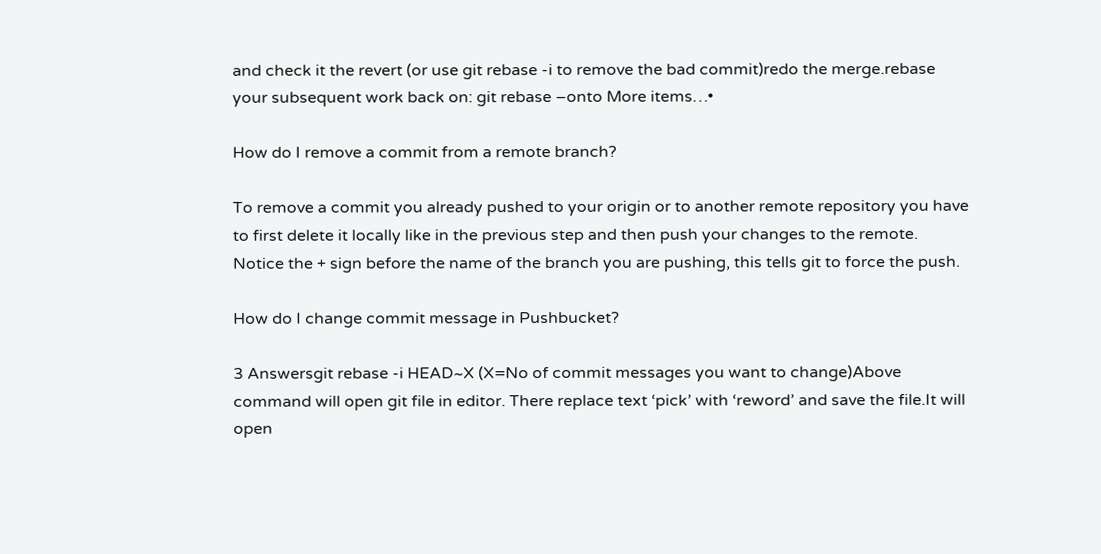and check it the revert (or use git rebase -i to remove the bad commit)redo the merge.rebase your subsequent work back on: git rebase –onto More items…•

How do I remove a commit from a remote branch?

To remove a commit you already pushed to your origin or to another remote repository you have to first delete it locally like in the previous step and then push your changes to the remote. Notice the + sign before the name of the branch you are pushing, this tells git to force the push.

How do I change commit message in Pushbucket?

3 Answersgit rebase -i HEAD~X (X=No of commit messages you want to change)Above command will open git file in editor. There replace text ‘pick’ with ‘reword’ and save the file.It will open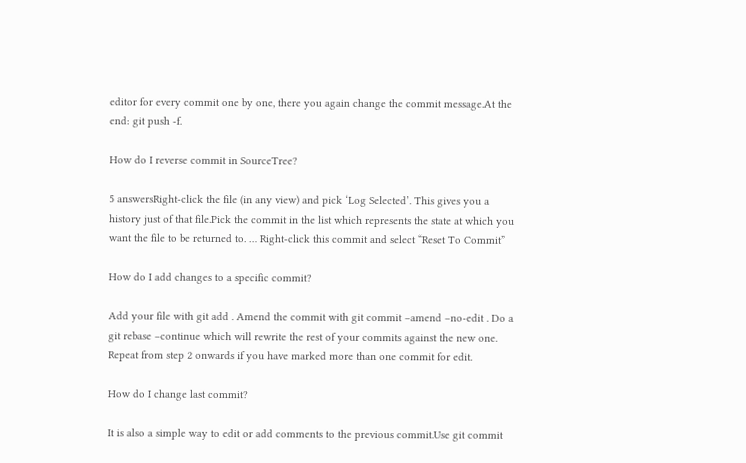editor for every commit one by one, there you again change the commit message.At the end: git push -f.

How do I reverse commit in SourceTree?

5 answersRight-click the file (in any view) and pick ‘Log Selected’. This gives you a history just of that file.Pick the commit in the list which represents the state at which you want the file to be returned to. … Right-click this commit and select “Reset To Commit”

How do I add changes to a specific commit?

Add your file with git add . Amend the commit with git commit –amend –no-edit . Do a git rebase –continue which will rewrite the rest of your commits against the new one. Repeat from step 2 onwards if you have marked more than one commit for edit.

How do I change last commit?

It is also a simple way to edit or add comments to the previous commit.Use git commit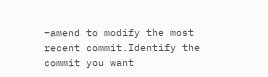–amend to modify the most recent commit.Identify the commit you want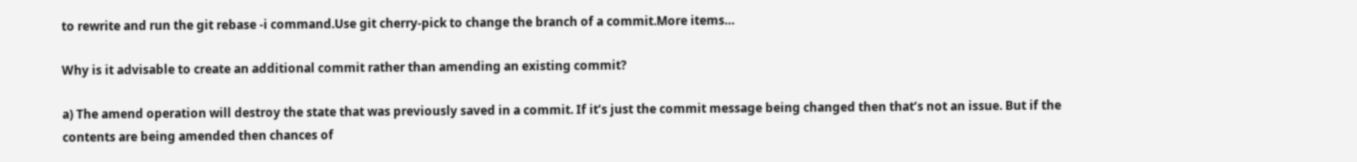to rewrite and run the git rebase -i command.Use git cherry-pick to change the branch of a commit.More items…

Why is it advisable to create an additional commit rather than amending an existing commit?

a) The amend operation will destroy the state that was previously saved in a commit. If it’s just the commit message being changed then that’s not an issue. But if the contents are being amended then chances of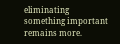eliminating something important remains more.